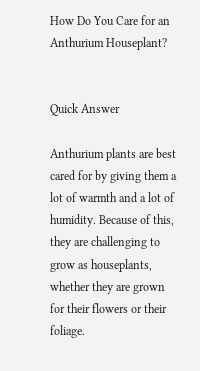How Do You Care for an Anthurium Houseplant?


Quick Answer

Anthurium plants are best cared for by giving them a lot of warmth and a lot of humidity. Because of this, they are challenging to grow as houseplants, whether they are grown for their flowers or their foliage.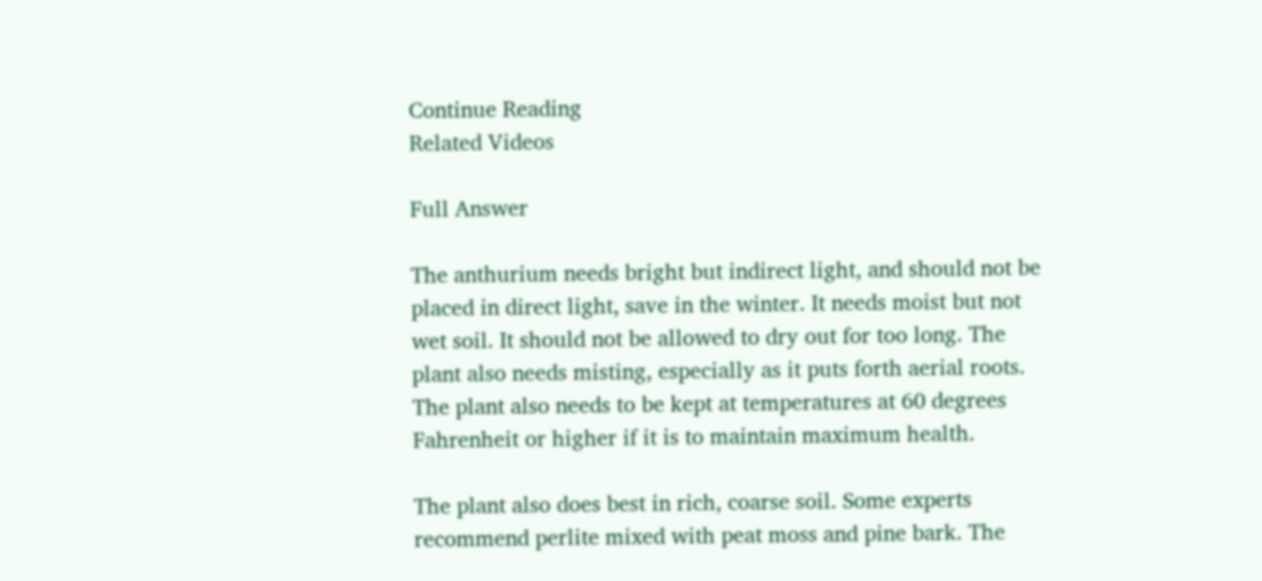Continue Reading
Related Videos

Full Answer

The anthurium needs bright but indirect light, and should not be placed in direct light, save in the winter. It needs moist but not wet soil. It should not be allowed to dry out for too long. The plant also needs misting, especially as it puts forth aerial roots. The plant also needs to be kept at temperatures at 60 degrees Fahrenheit or higher if it is to maintain maximum health.

The plant also does best in rich, coarse soil. Some experts recommend perlite mixed with peat moss and pine bark. The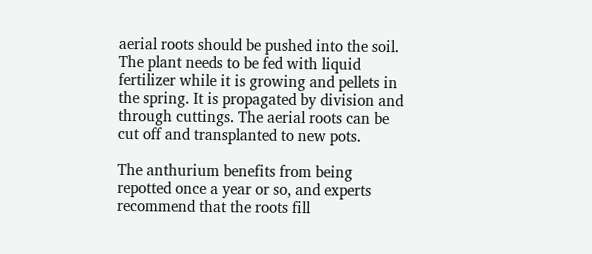aerial roots should be pushed into the soil. The plant needs to be fed with liquid fertilizer while it is growing and pellets in the spring. It is propagated by division and through cuttings. The aerial roots can be cut off and transplanted to new pots.

The anthurium benefits from being repotted once a year or so, and experts recommend that the roots fill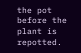the pot before the plant is repotted.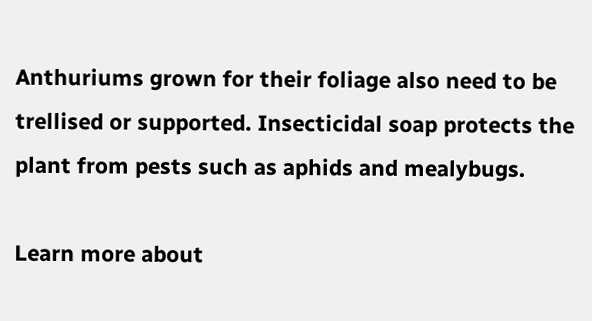Anthuriums grown for their foliage also need to be trellised or supported. Insecticidal soap protects the plant from pests such as aphids and mealybugs.

Learn more about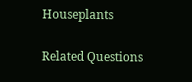Houseplants

Related Questions